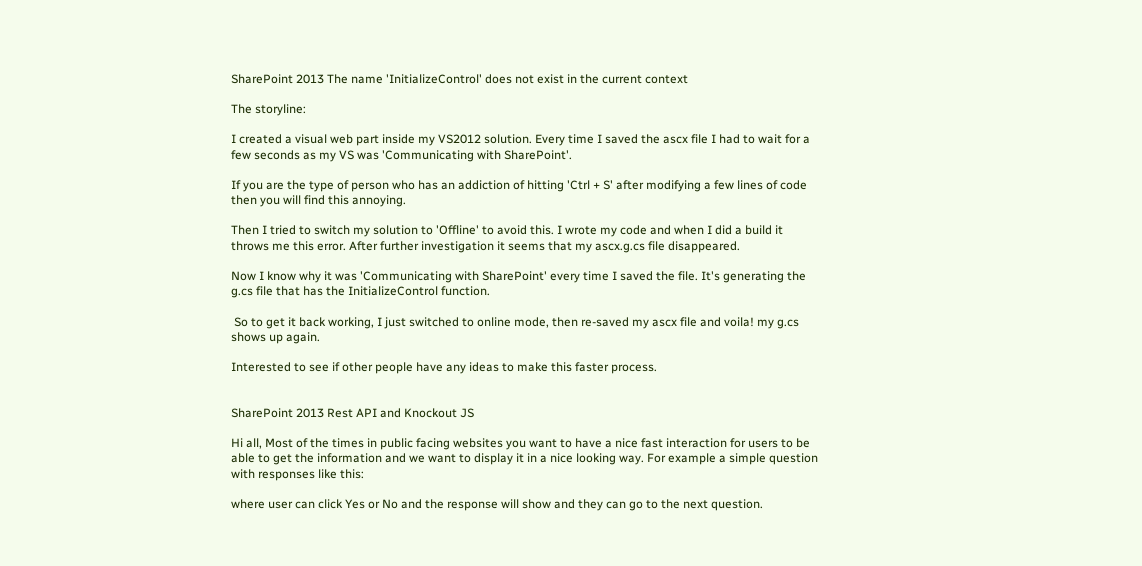SharePoint 2013 The name 'InitializeControl' does not exist in the current context

The storyline:

I created a visual web part inside my VS2012 solution. Every time I saved the ascx file I had to wait for a few seconds as my VS was 'Communicating with SharePoint'.

If you are the type of person who has an addiction of hitting 'Ctrl + S' after modifying a few lines of code then you will find this annoying.

Then I tried to switch my solution to 'Offline' to avoid this. I wrote my code and when I did a build it throws me this error. After further investigation it seems that my ascx.g.cs file disappeared.

Now I know why it was 'Communicating with SharePoint' every time I saved the file. It's generating the g.cs file that has the InitializeControl function.

 So to get it back working, I just switched to online mode, then re-saved my ascx file and voila! my g.cs shows up again.

Interested to see if other people have any ideas to make this faster process.


SharePoint 2013 Rest API and Knockout JS

Hi all, Most of the times in public facing websites you want to have a nice fast interaction for users to be able to get the information and we want to display it in a nice looking way. For example a simple question with responses like this:

where user can click Yes or No and the response will show and they can go to the next question.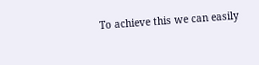To achieve this we can easily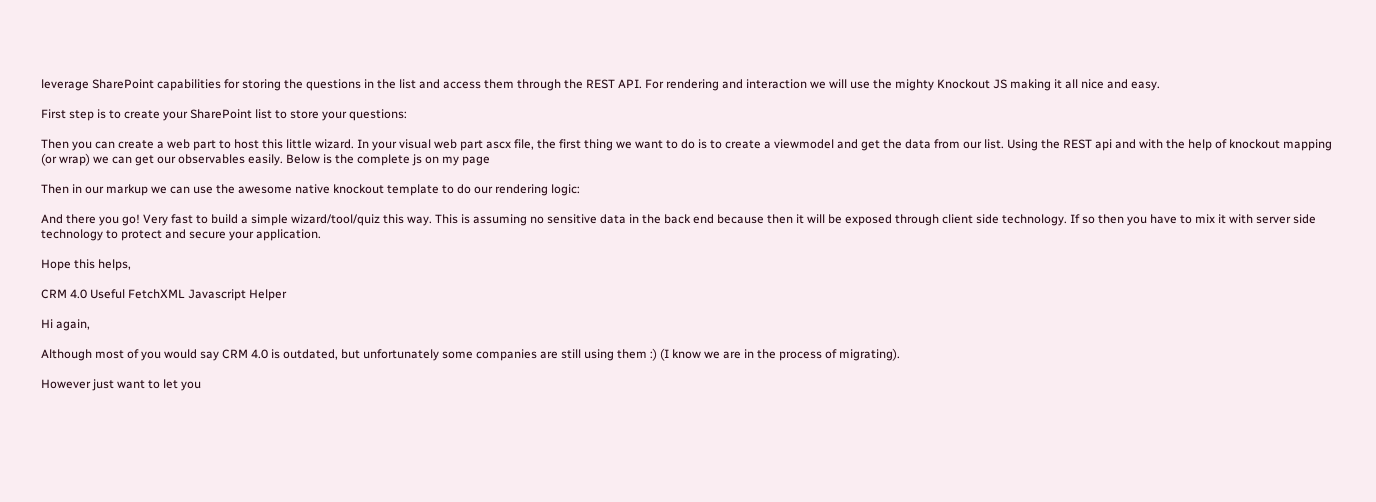leverage SharePoint capabilities for storing the questions in the list and access them through the REST API. For rendering and interaction we will use the mighty Knockout JS making it all nice and easy.

First step is to create your SharePoint list to store your questions:

Then you can create a web part to host this little wizard. In your visual web part ascx file, the first thing we want to do is to create a viewmodel and get the data from our list. Using the REST api and with the help of knockout mapping (or wrap) we can get our observables easily. Below is the complete js on my page

Then in our markup we can use the awesome native knockout template to do our rendering logic:

And there you go! Very fast to build a simple wizard/tool/quiz this way. This is assuming no sensitive data in the back end because then it will be exposed through client side technology. If so then you have to mix it with server side technology to protect and secure your application.

Hope this helps,

CRM 4.0 Useful FetchXML Javascript Helper

Hi again,

Although most of you would say CRM 4.0 is outdated, but unfortunately some companies are still using them :) (I know we are in the process of migrating).

However just want to let you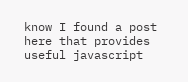know I found a post here that provides useful javascript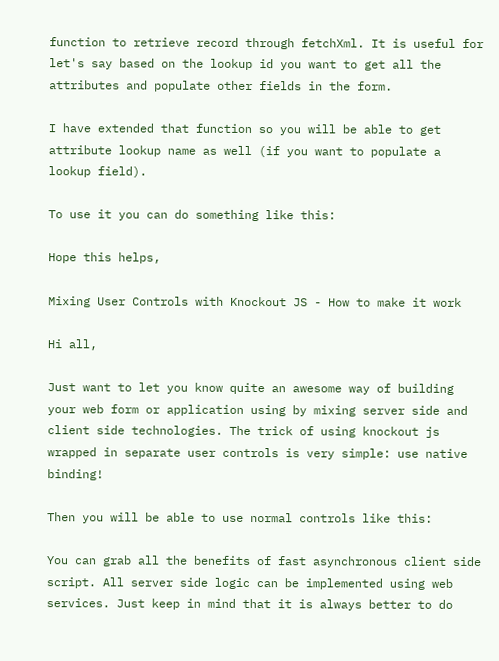function to retrieve record through fetchXml. It is useful for let's say based on the lookup id you want to get all the attributes and populate other fields in the form.

I have extended that function so you will be able to get attribute lookup name as well (if you want to populate a lookup field).

To use it you can do something like this:

Hope this helps,

Mixing User Controls with Knockout JS - How to make it work

Hi all,

Just want to let you know quite an awesome way of building your web form or application using by mixing server side and client side technologies. The trick of using knockout js wrapped in separate user controls is very simple: use native binding!

Then you will be able to use normal controls like this:

You can grab all the benefits of fast asynchronous client side script. All server side logic can be implemented using web services. Just keep in mind that it is always better to do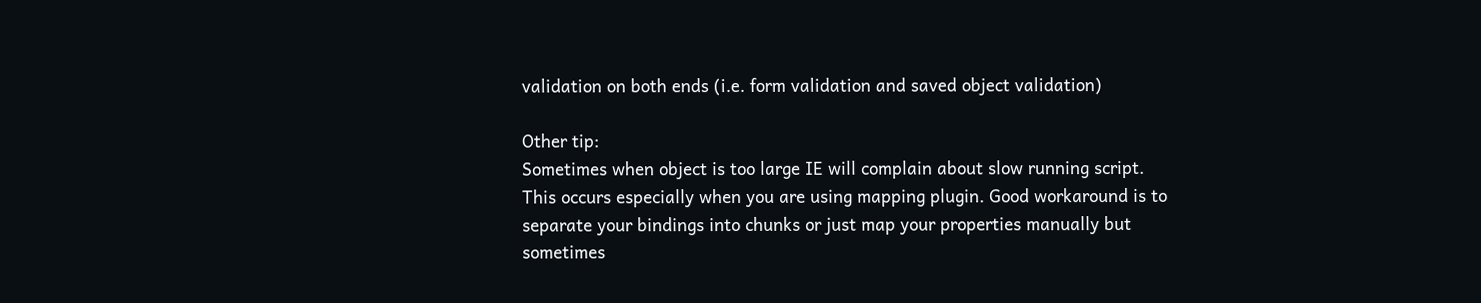validation on both ends (i.e. form validation and saved object validation)

Other tip:
Sometimes when object is too large IE will complain about slow running script. This occurs especially when you are using mapping plugin. Good workaround is to separate your bindings into chunks or just map your properties manually but sometimes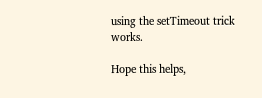using the setTimeout trick works.

Hope this helps,